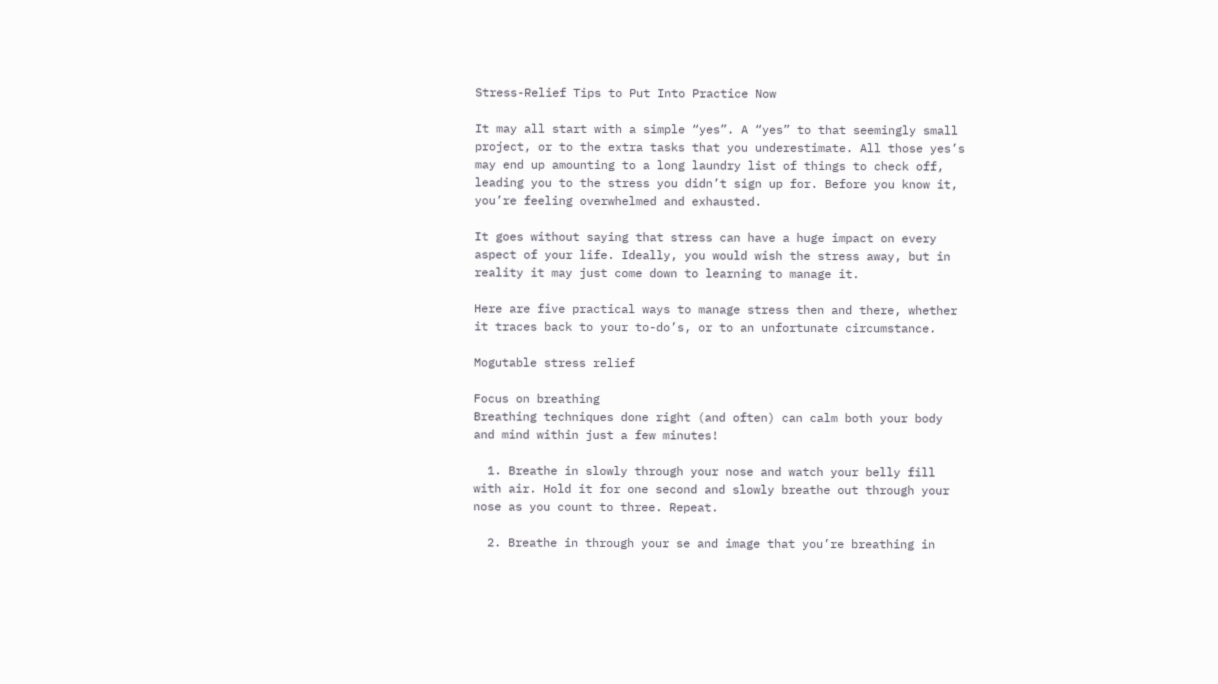Stress-Relief Tips to Put Into Practice Now

It may all start with a simple “yes”. A “yes” to that seemingly small project, or to the extra tasks that you underestimate. All those yes’s may end up amounting to a long laundry list of things to check off, leading you to the stress you didn’t sign up for. Before you know it, you’re feeling overwhelmed and exhausted.

It goes without saying that stress can have a huge impact on every aspect of your life. Ideally, you would wish the stress away, but in reality it may just come down to learning to manage it.

Here are five practical ways to manage stress then and there, whether it traces back to your to-do’s, or to an unfortunate circumstance.

Mogutable stress relief

Focus on breathing
Breathing techniques done right (and often) can calm both your body and mind within just a few minutes!

  1. Breathe in slowly through your nose and watch your belly fill with air. Hold it for one second and slowly breathe out through your nose as you count to three. Repeat.

  2. Breathe in through your se and image that you’re breathing in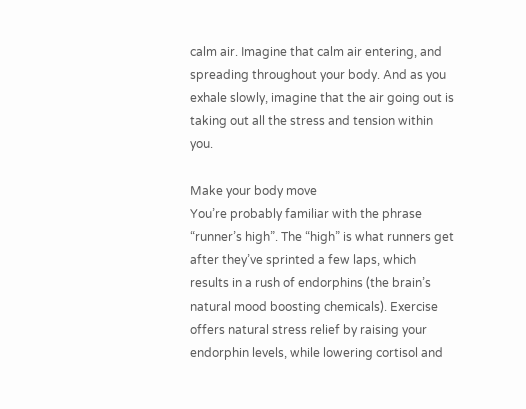calm air. Imagine that calm air entering, and spreading throughout your body. And as you exhale slowly, imagine that the air going out is taking out all the stress and tension within you.

Make your body move
You’re probably familiar with the phrase “runner’s high”. The “high” is what runners get after they’ve sprinted a few laps, which results in a rush of endorphins (the brain’s natural mood boosting chemicals). Exercise offers natural stress relief by raising your endorphin levels, while lowering cortisol and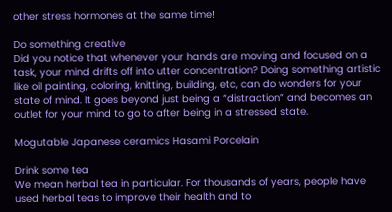other stress hormones at the same time!

Do something creative
Did you notice that whenever your hands are moving and focused on a task, your mind drifts off into utter concentration? Doing something artistic like oil painting, coloring, knitting, building, etc, can do wonders for your state of mind. It goes beyond just being a “distraction” and becomes an outlet for your mind to go to after being in a stressed state.

Mogutable Japanese ceramics Hasami Porcelain

Drink some tea
We mean herbal tea in particular. For thousands of years, people have used herbal teas to improve their health and to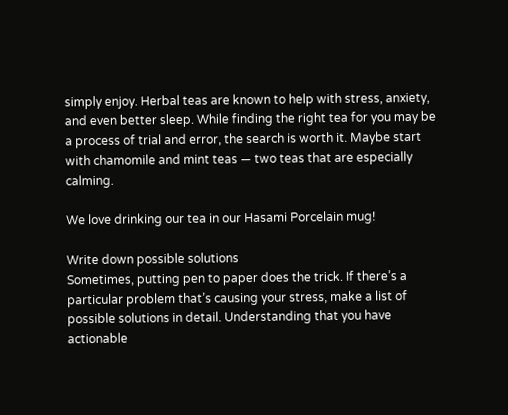simply enjoy. Herbal teas are known to help with stress, anxiety, and even better sleep. While finding the right tea for you may be a process of trial and error, the search is worth it. Maybe start with chamomile and mint teas — two teas that are especially calming.

We love drinking our tea in our Hasami Porcelain mug!

Write down possible solutions
Sometimes, putting pen to paper does the trick. If there’s a particular problem that’s causing your stress, make a list of possible solutions in detail. Understanding that you have actionable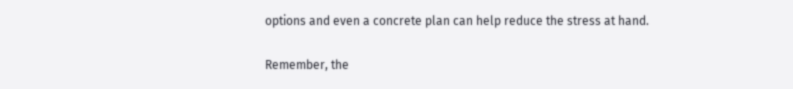options and even a concrete plan can help reduce the stress at hand.

Remember, the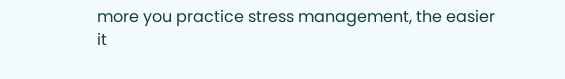more you practice stress management, the easier it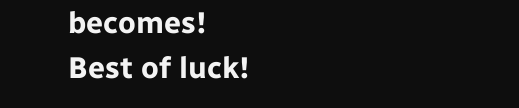becomes! Best of luck!